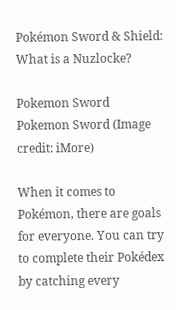Pokémon Sword & Shield: What is a Nuzlocke?

Pokemon Sword
Pokemon Sword (Image credit: iMore)

When it comes to Pokémon, there are goals for everyone. You can try to complete their Pokédex by catching every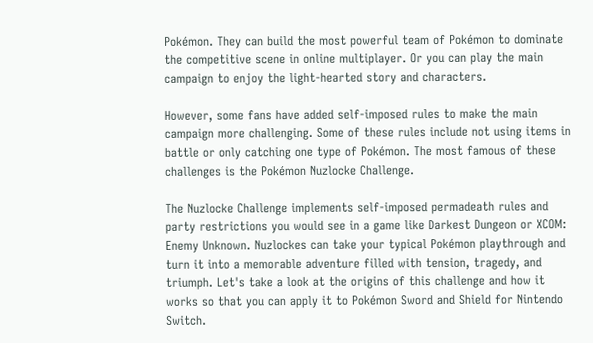Pokémon. They can build the most powerful team of Pokémon to dominate the competitive scene in online multiplayer. Or you can play the main campaign to enjoy the light-hearted story and characters.

However, some fans have added self-imposed rules to make the main campaign more challenging. Some of these rules include not using items in battle or only catching one type of Pokémon. The most famous of these challenges is the Pokémon Nuzlocke Challenge.

The Nuzlocke Challenge implements self-imposed permadeath rules and party restrictions you would see in a game like Darkest Dungeon or XCOM: Enemy Unknown. Nuzlockes can take your typical Pokémon playthrough and turn it into a memorable adventure filled with tension, tragedy, and triumph. Let's take a look at the origins of this challenge and how it works so that you can apply it to Pokémon Sword and Shield for Nintendo Switch.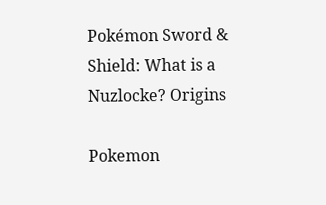Pokémon Sword & Shield: What is a Nuzlocke? Origins

Pokemon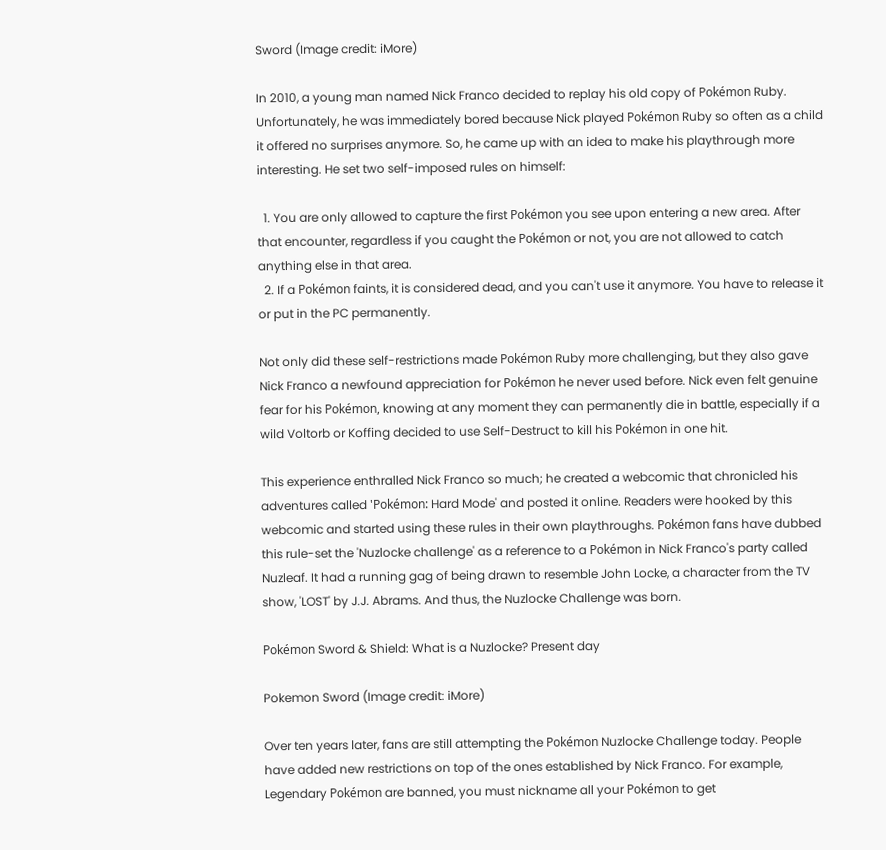Sword (Image credit: iMore)

In 2010, a young man named Nick Franco decided to replay his old copy of Pokémon Ruby. Unfortunately, he was immediately bored because Nick played Pokémon Ruby so often as a child it offered no surprises anymore. So, he came up with an idea to make his playthrough more interesting. He set two self-imposed rules on himself:

  1. You are only allowed to capture the first Pokémon you see upon entering a new area. After that encounter, regardless if you caught the Pokémon or not, you are not allowed to catch anything else in that area.
  2. If a Pokémon faints, it is considered dead, and you can't use it anymore. You have to release it or put in the PC permanently.

Not only did these self-restrictions made Pokémon Ruby more challenging, but they also gave Nick Franco a newfound appreciation for Pokémon he never used before. Nick even felt genuine fear for his Pokémon, knowing at any moment they can permanently die in battle, especially if a wild Voltorb or Koffing decided to use Self-Destruct to kill his Pokémon in one hit.

This experience enthralled Nick Franco so much; he created a webcomic that chronicled his adventures called 'Pokémon: Hard Mode' and posted it online. Readers were hooked by this webcomic and started using these rules in their own playthroughs. Pokémon fans have dubbed this rule-set the 'Nuzlocke challenge' as a reference to a Pokémon in Nick Franco's party called Nuzleaf. It had a running gag of being drawn to resemble John Locke, a character from the TV show, 'LOST' by J.J. Abrams. And thus, the Nuzlocke Challenge was born.

Pokémon Sword & Shield: What is a Nuzlocke? Present day

Pokemon Sword (Image credit: iMore)

Over ten years later, fans are still attempting the Pokémon Nuzlocke Challenge today. People have added new restrictions on top of the ones established by Nick Franco. For example, Legendary Pokémon are banned, you must nickname all your Pokémon to get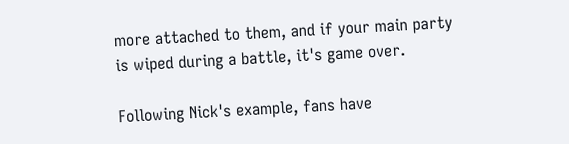more attached to them, and if your main party is wiped during a battle, it's game over.

Following Nick's example, fans have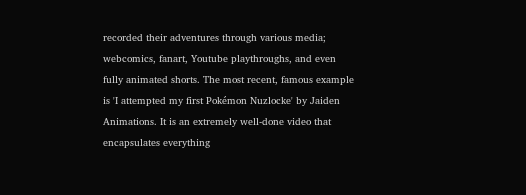recorded their adventures through various media; webcomics, fanart, Youtube playthroughs, and even fully animated shorts. The most recent, famous example is 'I attempted my first Pokémon Nuzlocke' by Jaiden Animations. It is an extremely well-done video that encapsulates everything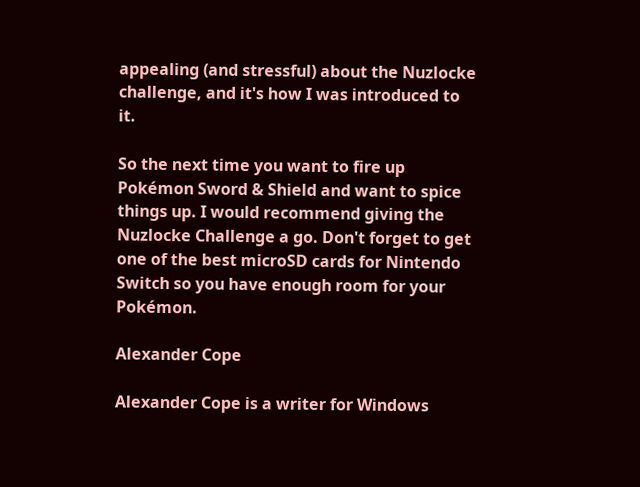appealing (and stressful) about the Nuzlocke challenge, and it's how I was introduced to it.

So the next time you want to fire up Pokémon Sword & Shield and want to spice things up. I would recommend giving the Nuzlocke Challenge a go. Don't forget to get one of the best microSD cards for Nintendo Switch so you have enough room for your Pokémon.

Alexander Cope

Alexander Cope is a writer for Windows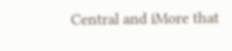Central and iMore that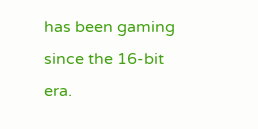has been gaming since the 16-bit era.